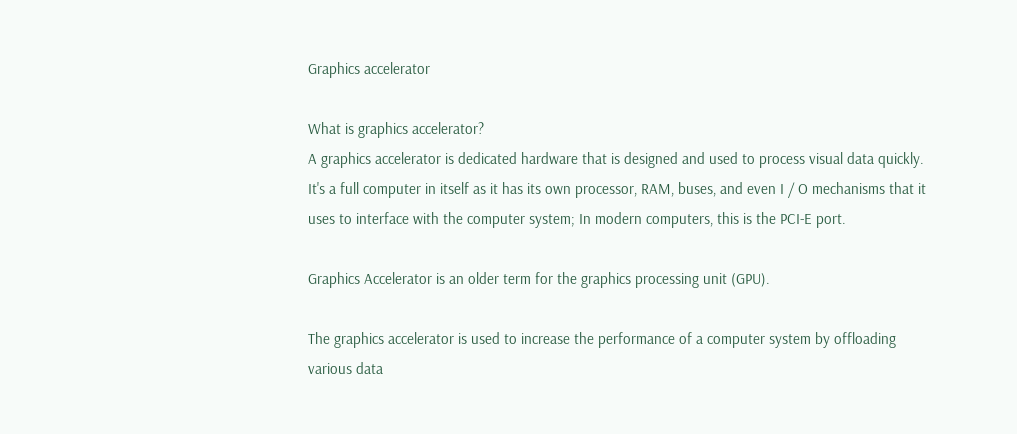Graphics accelerator

What is graphics accelerator?
A graphics accelerator is dedicated hardware that is designed and used to process visual data quickly. It's a full computer in itself as it has its own processor, RAM, buses, and even I / O mechanisms that it uses to interface with the computer system; In modern computers, this is the PCI-E port.

Graphics Accelerator is an older term for the graphics processing unit (GPU).

The graphics accelerator is used to increase the performance of a computer system by offloading various data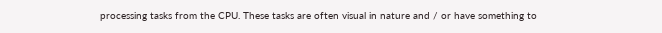processing tasks from the CPU. These tasks are often visual in nature and / or have something to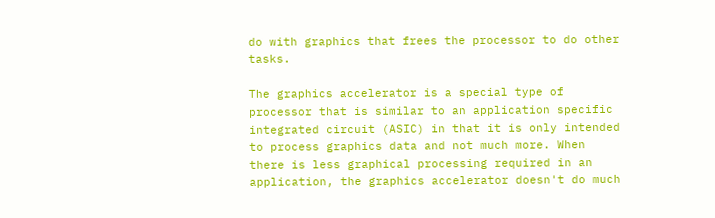do with graphics that frees the processor to do other tasks.

The graphics accelerator is a special type of processor that is similar to an application specific integrated circuit (ASIC) in that it is only intended to process graphics data and not much more. When there is less graphical processing required in an application, the graphics accelerator doesn't do much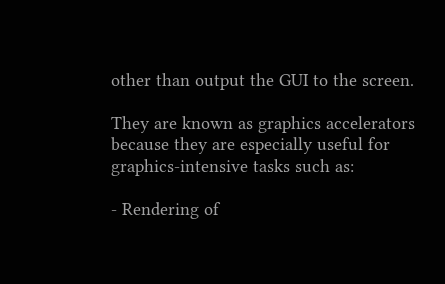other than output the GUI to the screen.

They are known as graphics accelerators because they are especially useful for graphics-intensive tasks such as:

- Rendering of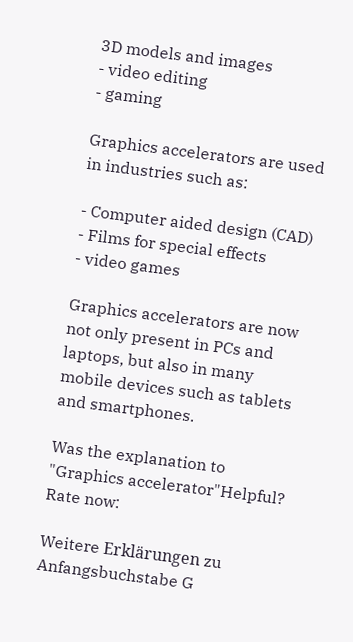3D models and images
- video editing
- gaming

Graphics accelerators are used in industries such as:

- Computer aided design (CAD)
- Films for special effects
- video games

Graphics accelerators are now not only present in PCs and laptops, but also in many mobile devices such as tablets and smartphones.

Was the explanation to "Graphics accelerator"Helpful? Rate now:

Weitere Erklärungen zu Anfangsbuchstabe G